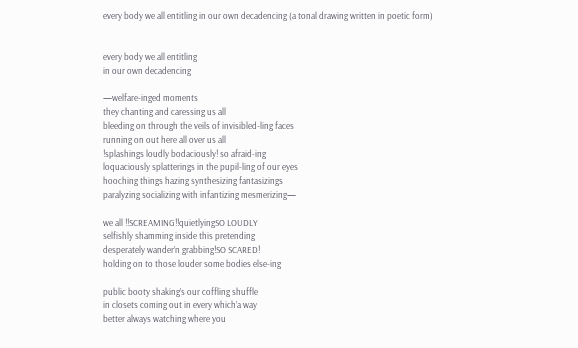every body we all entitling in our own decadencing (a tonal drawing written in poetic form)


every body we all entitling
in our own decadencing

—welfare-inged moments
they chanting and caressing us all
bleeding on through the veils of invisibled-ling faces
running on out here all over us all
!splashings loudly bodaciously! so afraid-ing
loquaciously splatterings in the pupil-ling of our eyes
hooching things hazing synthesizing fantasizings
paralyzing socializing with infantizing mesmerizing—

we all !!SCREAMING!!quietlyingSO LOUDLY
selfishly shamming inside this pretending
desperately wander’n grabbing!SO SCARED!
holding on to those louder some bodies else-ing

public booty shaking’s our coffling shuffle
in closets coming out in every which’a way
better always watching where you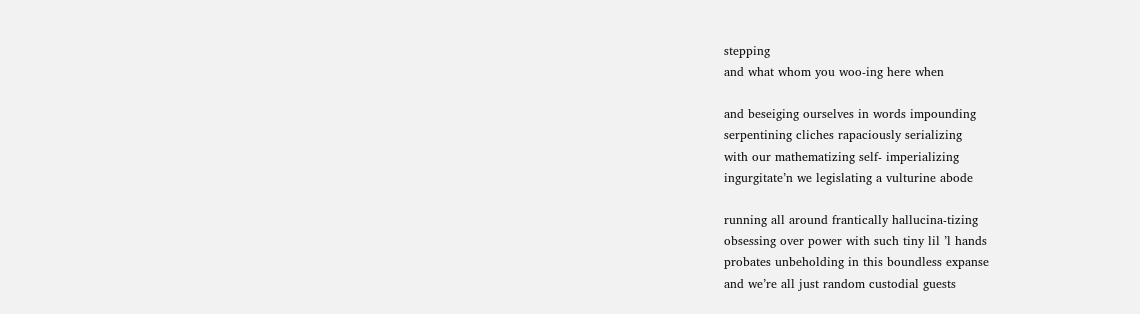stepping
and what whom you woo-ing here when

and beseiging ourselves in words impounding
serpentining cliches rapaciously serializing
with our mathematizing self- imperializing
ingurgitate’n we legislating a vulturine abode

running all around frantically hallucina-tizing
obsessing over power with such tiny lil ’l hands
probates unbeholding in this boundless expanse
and we’re all just random custodial guests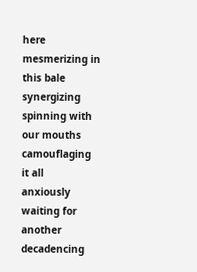here mesmerizing in this bale synergizing
spinning with our mouths camouflaging it all
anxiously waiting for another decadencing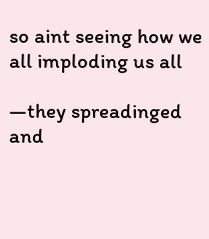so aint seeing how we all imploding us all

—they spreadinged and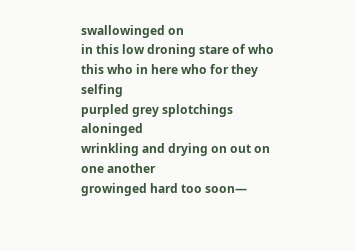swallowinged on
in this low droning stare of who
this who in here who for they selfing
purpled grey splotchings aloninged
wrinkling and drying on out on one another
growinged hard too soon—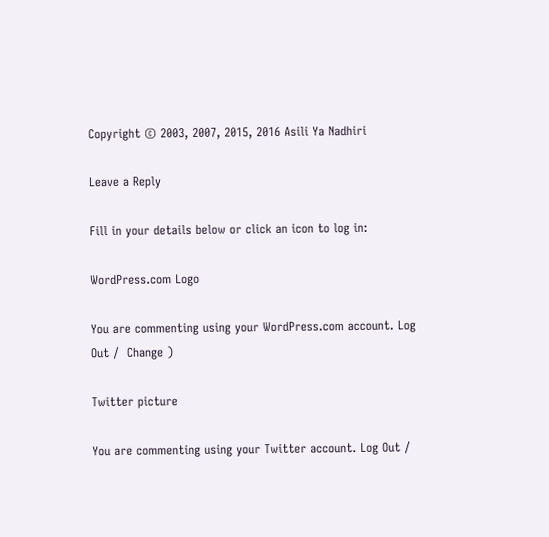Copyright © 2003, 2007, 2015, 2016 Asili Ya Nadhiri

Leave a Reply

Fill in your details below or click an icon to log in:

WordPress.com Logo

You are commenting using your WordPress.com account. Log Out /  Change )

Twitter picture

You are commenting using your Twitter account. Log Out /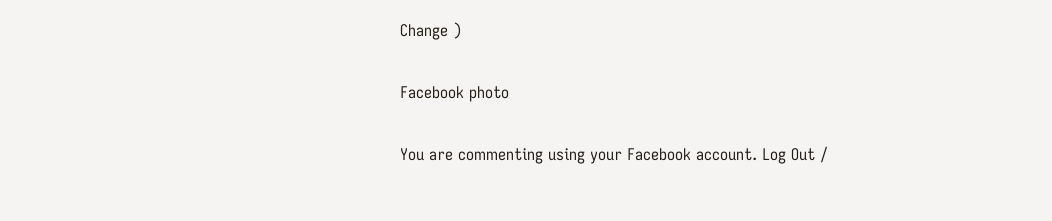Change )

Facebook photo

You are commenting using your Facebook account. Log Out /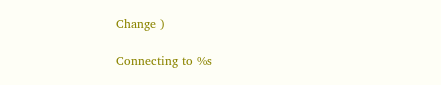Change )

Connecting to %s